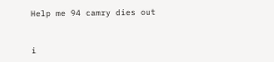Help me 94 camry dies out


i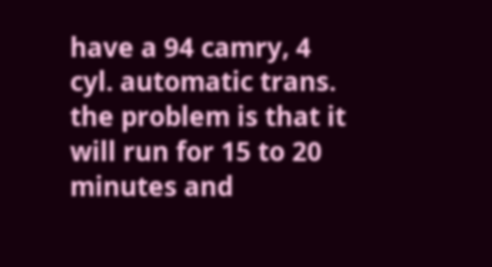have a 94 camry, 4 cyl. automatic trans. the problem is that it will run for 15 to 20 minutes and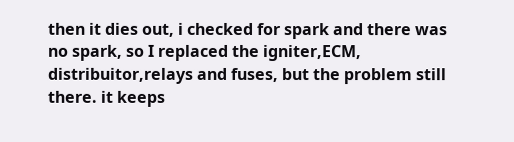then it dies out, i checked for spark and there was no spark, so I replaced the igniter,ECM, distribuitor,relays and fuses, but the problem still there. it keeps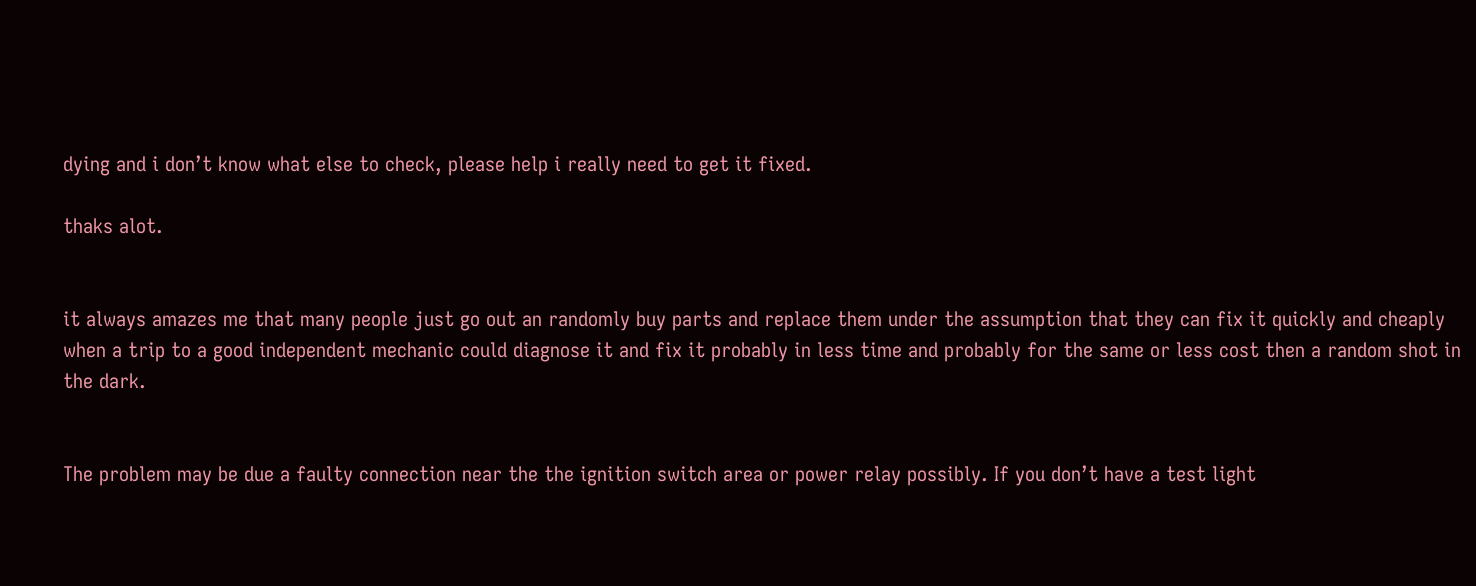dying and i don’t know what else to check, please help i really need to get it fixed.

thaks alot.


it always amazes me that many people just go out an randomly buy parts and replace them under the assumption that they can fix it quickly and cheaply when a trip to a good independent mechanic could diagnose it and fix it probably in less time and probably for the same or less cost then a random shot in the dark.


The problem may be due a faulty connection near the the ignition switch area or power relay possibly. If you don’t have a test light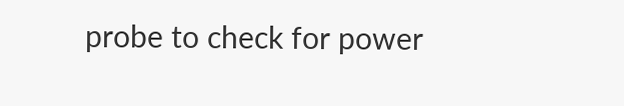probe to check for power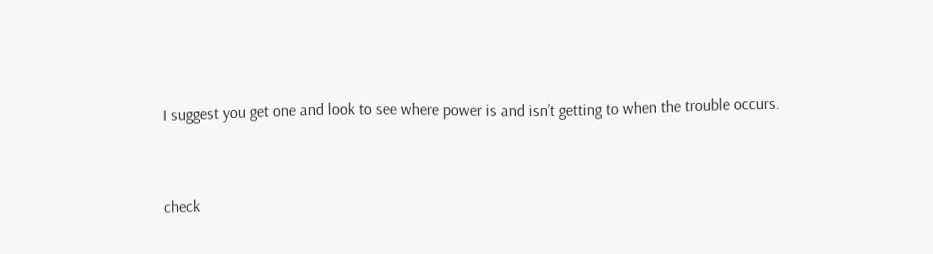I suggest you get one and look to see where power is and isn’t getting to when the trouble occurs.


check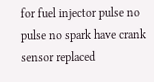for fuel injector pulse no pulse no spark have crank sensor replaced